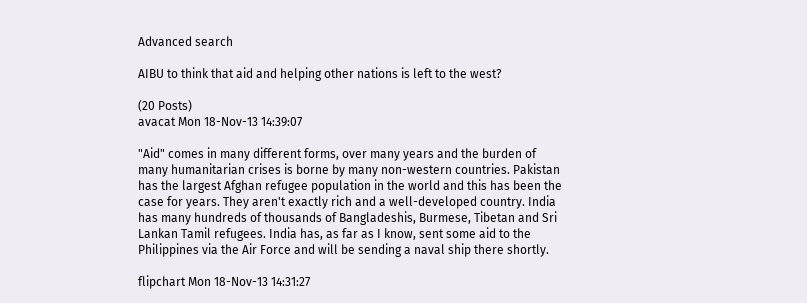Advanced search

AIBU to think that aid and helping other nations is left to the west?

(20 Posts)
avacat Mon 18-Nov-13 14:39:07

"Aid" comes in many different forms, over many years and the burden of many humanitarian crises is borne by many non-western countries. Pakistan has the largest Afghan refugee population in the world and this has been the case for years. They aren't exactly rich and a well-developed country. India has many hundreds of thousands of Bangladeshis, Burmese, Tibetan and Sri Lankan Tamil refugees. India has, as far as I know, sent some aid to the Philippines via the Air Force and will be sending a naval ship there shortly.

flipchart Mon 18-Nov-13 14:31:27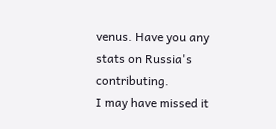venus. Have you any stats on Russia's contributing.
I may have missed it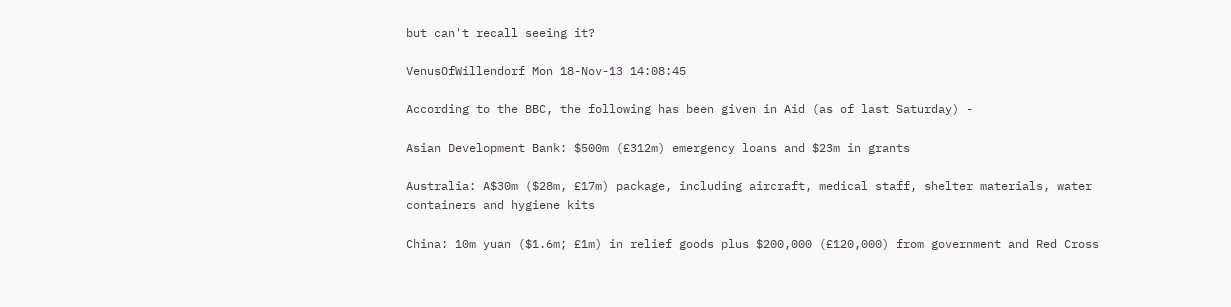but can't recall seeing it?

VenusOfWillendorf Mon 18-Nov-13 14:08:45

According to the BBC, the following has been given in Aid (as of last Saturday) -

Asian Development Bank: $500m (£312m) emergency loans and $23m in grants

Australia: A$30m ($28m, £17m) package, including aircraft, medical staff, shelter materials, water containers and hygiene kits

China: 10m yuan ($1.6m; £1m) in relief goods plus $200,000 (£120,000) from government and Red Cross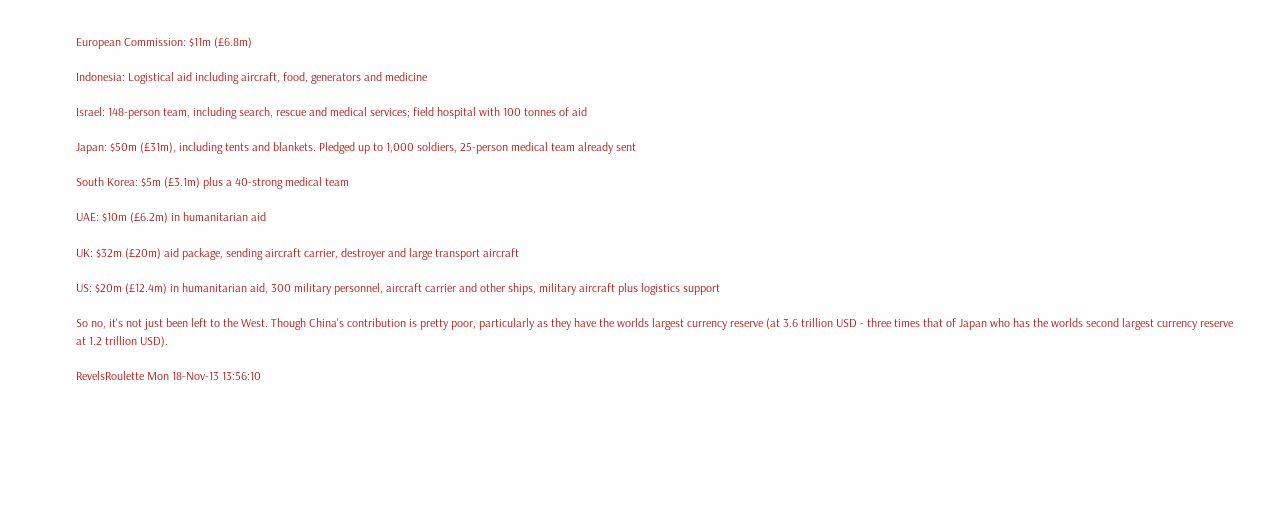European Commission: $11m (£6.8m)

Indonesia: Logistical aid including aircraft, food, generators and medicine

Israel: 148-person team, including search, rescue and medical services; field hospital with 100 tonnes of aid

Japan: $50m (£31m), including tents and blankets. Pledged up to 1,000 soldiers, 25-person medical team already sent

South Korea: $5m (£3.1m) plus a 40-strong medical team

UAE: $10m (£6.2m) in humanitarian aid

UK: $32m (£20m) aid package, sending aircraft carrier, destroyer and large transport aircraft

US: $20m (£12.4m) in humanitarian aid, 300 military personnel, aircraft carrier and other ships, military aircraft plus logistics support

So no, it's not just been left to the West. Though China's contribution is pretty poor, particularly as they have the worlds largest currency reserve (at 3.6 trillion USD - three times that of Japan who has the worlds second largest currency reserve at 1.2 trillion USD).

RevelsRoulette Mon 18-Nov-13 13:56:10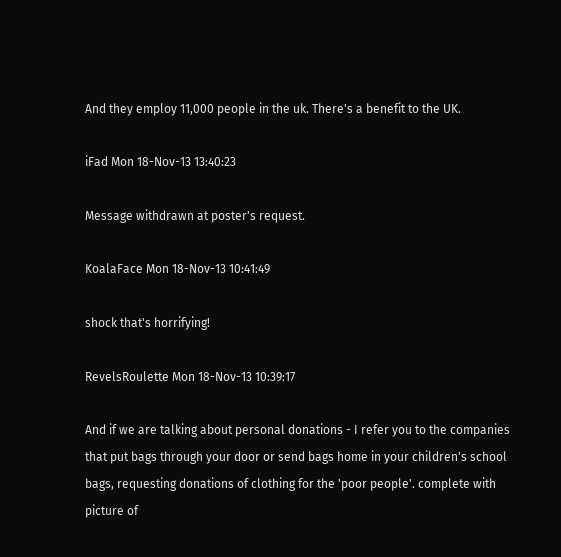And they employ 11,000 people in the uk. There's a benefit to the UK.

iFad Mon 18-Nov-13 13:40:23

Message withdrawn at poster's request.

KoalaFace Mon 18-Nov-13 10:41:49

shock that's horrifying!

RevelsRoulette Mon 18-Nov-13 10:39:17

And if we are talking about personal donations - I refer you to the companies that put bags through your door or send bags home in your children's school bags, requesting donations of clothing for the 'poor people'. complete with picture of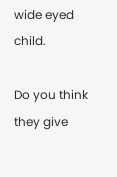wide eyed child.

Do you think they give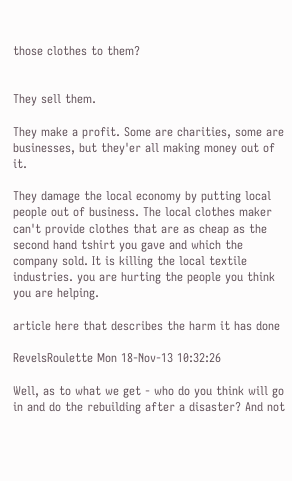those clothes to them?


They sell them.

They make a profit. Some are charities, some are businesses, but they'er all making money out of it.

They damage the local economy by putting local people out of business. The local clothes maker can't provide clothes that are as cheap as the second hand tshirt you gave and which the company sold. It is killing the local textile industries. you are hurting the people you think you are helping.

article here that describes the harm it has done

RevelsRoulette Mon 18-Nov-13 10:32:26

Well, as to what we get - who do you think will go in and do the rebuilding after a disaster? And not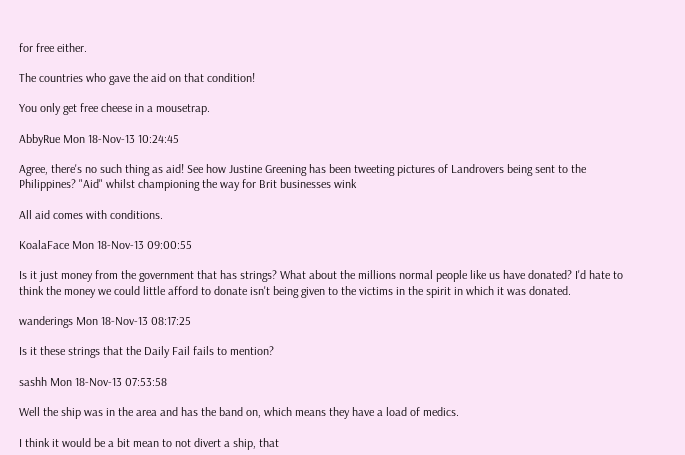for free either.

The countries who gave the aid on that condition!

You only get free cheese in a mousetrap.

AbbyRue Mon 18-Nov-13 10:24:45

Agree, there's no such thing as aid! See how Justine Greening has been tweeting pictures of Landrovers being sent to the Philippines? "Aid" whilst championing the way for Brit businesses wink

All aid comes with conditions.

KoalaFace Mon 18-Nov-13 09:00:55

Is it just money from the government that has strings? What about the millions normal people like us have donated? I'd hate to think the money we could little afford to donate isn't being given to the victims in the spirit in which it was donated.

wanderings Mon 18-Nov-13 08:17:25

Is it these strings that the Daily Fail fails to mention?

sashh Mon 18-Nov-13 07:53:58

Well the ship was in the area and has the band on, which means they have a load of medics.

I think it would be a bit mean to not divert a ship, that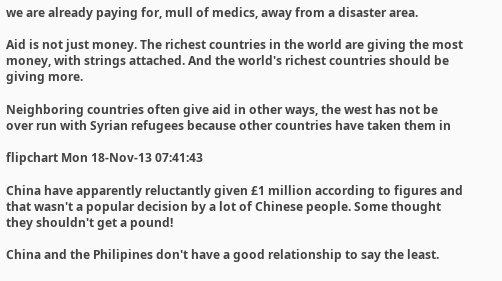we are already paying for, mull of medics, away from a disaster area.

Aid is not just money. The richest countries in the world are giving the most money, with strings attached. And the world's richest countries should be giving more.

Neighboring countries often give aid in other ways, the west has not be over run with Syrian refugees because other countries have taken them in

flipchart Mon 18-Nov-13 07:41:43

China have apparently reluctantly given £1 million according to figures and that wasn't a popular decision by a lot of Chinese people. Some thought they shouldn't get a pound!

China and the Philipines don't have a good relationship to say the least.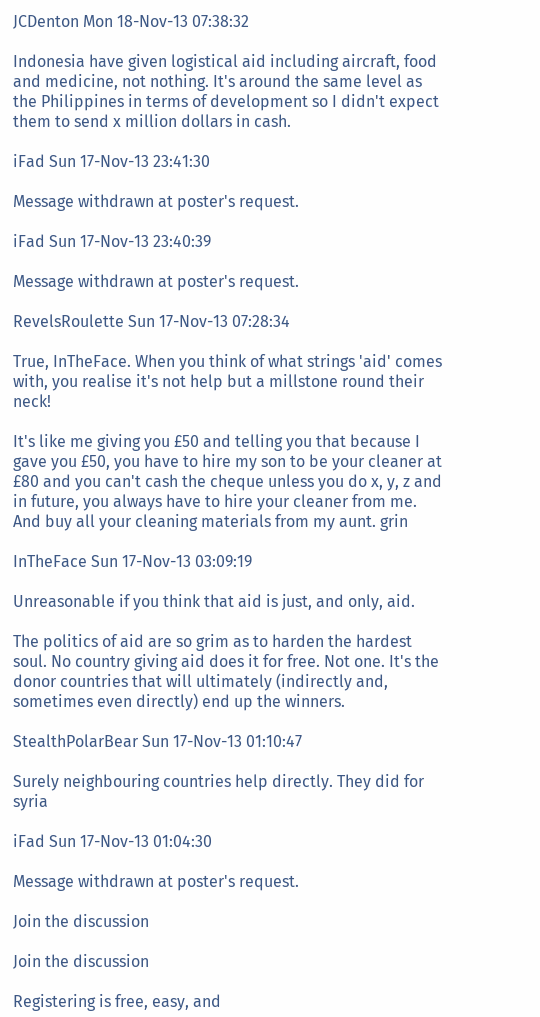JCDenton Mon 18-Nov-13 07:38:32

Indonesia have given logistical aid including aircraft, food and medicine, not nothing. It's around the same level as the Philippines in terms of development so I didn't expect them to send x million dollars in cash.

iFad Sun 17-Nov-13 23:41:30

Message withdrawn at poster's request.

iFad Sun 17-Nov-13 23:40:39

Message withdrawn at poster's request.

RevelsRoulette Sun 17-Nov-13 07:28:34

True, InTheFace. When you think of what strings 'aid' comes with, you realise it's not help but a millstone round their neck!

It's like me giving you £50 and telling you that because I gave you £50, you have to hire my son to be your cleaner at £80 and you can't cash the cheque unless you do x, y, z and in future, you always have to hire your cleaner from me. And buy all your cleaning materials from my aunt. grin

InTheFace Sun 17-Nov-13 03:09:19

Unreasonable if you think that aid is just, and only, aid.

The politics of aid are so grim as to harden the hardest soul. No country giving aid does it for free. Not one. It's the donor countries that will ultimately (indirectly and, sometimes even directly) end up the winners.

StealthPolarBear Sun 17-Nov-13 01:10:47

Surely neighbouring countries help directly. They did for syria

iFad Sun 17-Nov-13 01:04:30

Message withdrawn at poster's request.

Join the discussion

Join the discussion

Registering is free, easy, and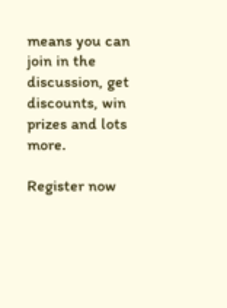means you can join in the discussion, get discounts, win prizes and lots more.

Register now